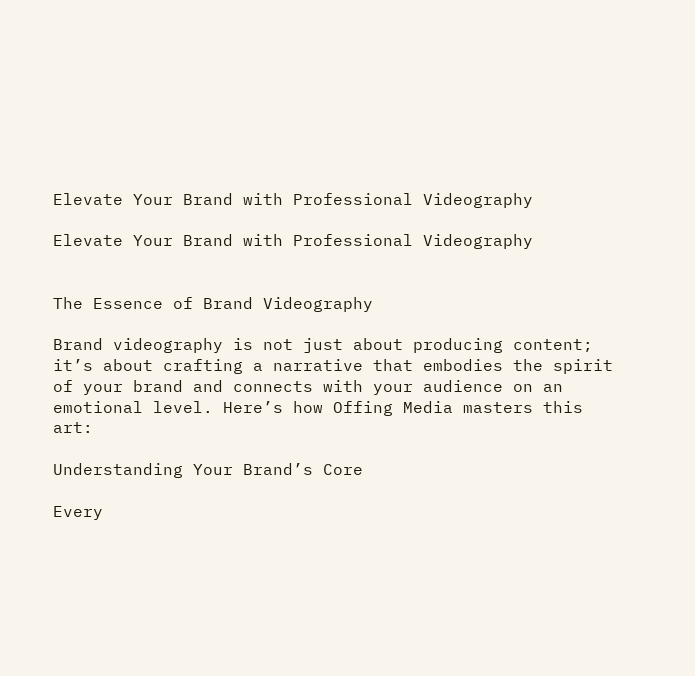Elevate Your Brand with Professional Videography

Elevate Your Brand with Professional Videography


The Essence of Brand Videography

Brand videography is not just about producing content; it’s about crafting a narrative that embodies the spirit of your brand and connects with your audience on an emotional level. Here’s how Offing Media masters this art:

Understanding Your Brand’s Core

Every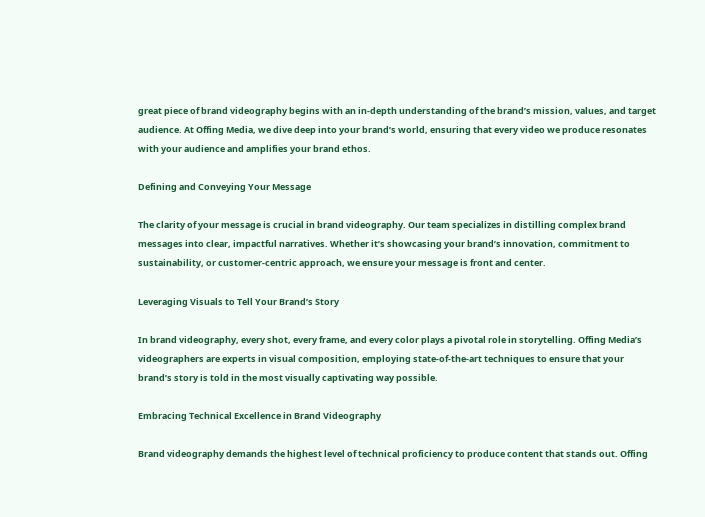great piece of brand videography begins with an in-depth understanding of the brand’s mission, values, and target audience. At Offing Media, we dive deep into your brand’s world, ensuring that every video we produce resonates with your audience and amplifies your brand ethos.

Defining and Conveying Your Message

The clarity of your message is crucial in brand videography. Our team specializes in distilling complex brand messages into clear, impactful narratives. Whether it’s showcasing your brand’s innovation, commitment to sustainability, or customer-centric approach, we ensure your message is front and center.

Leveraging Visuals to Tell Your Brand’s Story

In brand videography, every shot, every frame, and every color plays a pivotal role in storytelling. Offing Media’s videographers are experts in visual composition, employing state-of-the-art techniques to ensure that your brand’s story is told in the most visually captivating way possible.

Embracing Technical Excellence in Brand Videography

Brand videography demands the highest level of technical proficiency to produce content that stands out. Offing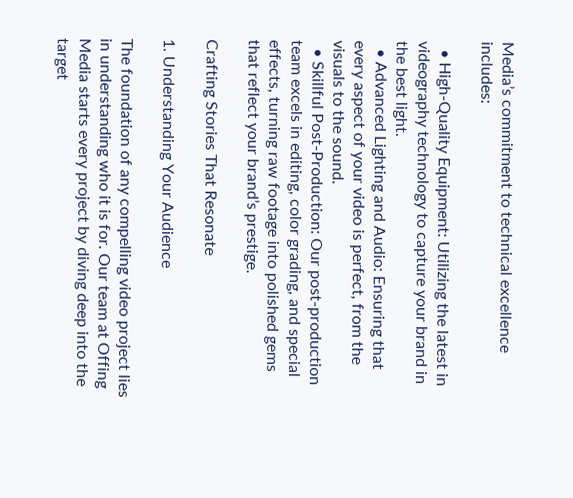Media’s commitment to technical excellence includes:

  • High-Quality Equipment: Utilizing the latest in videography technology to capture your brand in the best light.
  • Advanced Lighting and Audio: Ensuring that every aspect of your video is perfect, from the visuals to the sound.
  • Skillful Post-Production: Our post-production team excels in editing, color grading, and special effects, turning raw footage into polished gems that reflect your brand’s prestige.

Crafting Stories That Resonate

1. Understanding Your Audience

The foundation of any compelling video project lies in understanding who it is for. Our team at Offing Media starts every project by diving deep into the target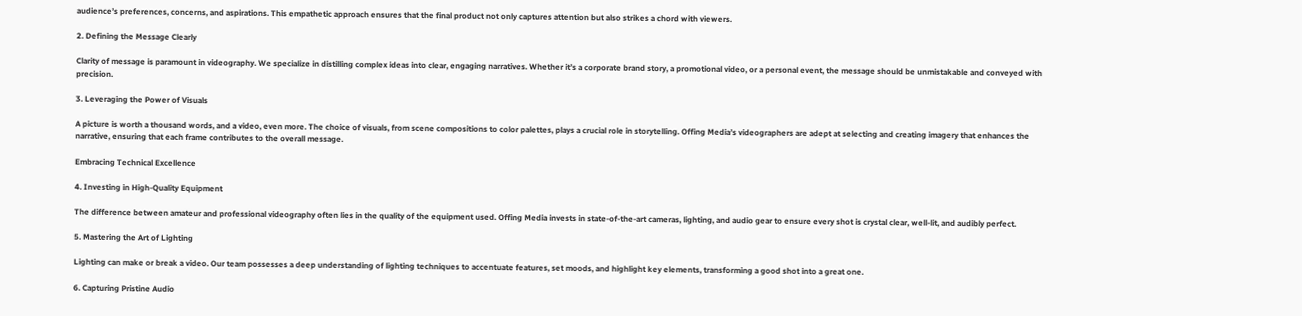audience’s preferences, concerns, and aspirations. This empathetic approach ensures that the final product not only captures attention but also strikes a chord with viewers.

2. Defining the Message Clearly

Clarity of message is paramount in videography. We specialize in distilling complex ideas into clear, engaging narratives. Whether it’s a corporate brand story, a promotional video, or a personal event, the message should be unmistakable and conveyed with precision.

3. Leveraging the Power of Visuals

A picture is worth a thousand words, and a video, even more. The choice of visuals, from scene compositions to color palettes, plays a crucial role in storytelling. Offing Media’s videographers are adept at selecting and creating imagery that enhances the narrative, ensuring that each frame contributes to the overall message.

Embracing Technical Excellence

4. Investing in High-Quality Equipment

The difference between amateur and professional videography often lies in the quality of the equipment used. Offing Media invests in state-of-the-art cameras, lighting, and audio gear to ensure every shot is crystal clear, well-lit, and audibly perfect.

5. Mastering the Art of Lighting

Lighting can make or break a video. Our team possesses a deep understanding of lighting techniques to accentuate features, set moods, and highlight key elements, transforming a good shot into a great one.

6. Capturing Pristine Audio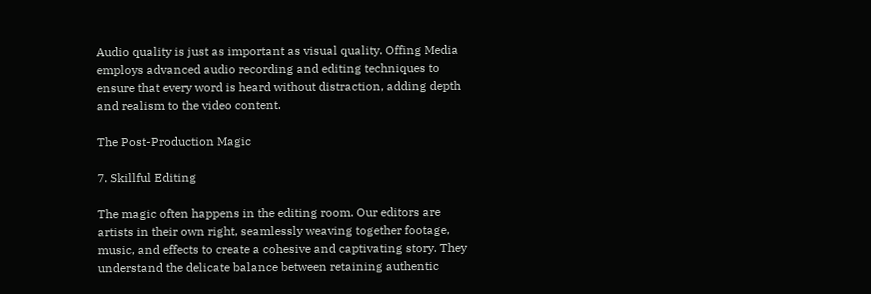Audio quality is just as important as visual quality. Offing Media employs advanced audio recording and editing techniques to ensure that every word is heard without distraction, adding depth and realism to the video content.

The Post-Production Magic

7. Skillful Editing

The magic often happens in the editing room. Our editors are artists in their own right, seamlessly weaving together footage, music, and effects to create a cohesive and captivating story. They understand the delicate balance between retaining authentic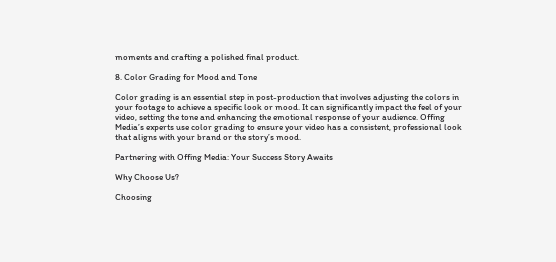moments and crafting a polished final product.

8. Color Grading for Mood and Tone

Color grading is an essential step in post-production that involves adjusting the colors in your footage to achieve a specific look or mood. It can significantly impact the feel of your video, setting the tone and enhancing the emotional response of your audience. Offing Media’s experts use color grading to ensure your video has a consistent, professional look that aligns with your brand or the story’s mood.

Partnering with Offing Media: Your Success Story Awaits

Why Choose Us?

Choosing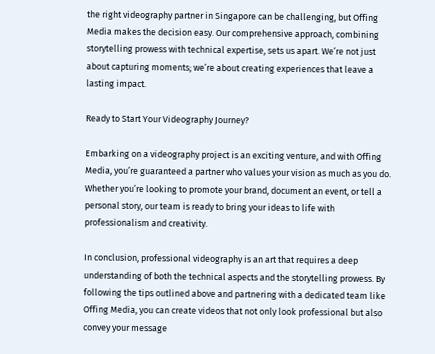the right videography partner in Singapore can be challenging, but Offing Media makes the decision easy. Our comprehensive approach, combining storytelling prowess with technical expertise, sets us apart. We’re not just about capturing moments; we’re about creating experiences that leave a lasting impact.

Ready to Start Your Videography Journey?

Embarking on a videography project is an exciting venture, and with Offing Media, you’re guaranteed a partner who values your vision as much as you do. Whether you’re looking to promote your brand, document an event, or tell a personal story, our team is ready to bring your ideas to life with professionalism and creativity.

In conclusion, professional videography is an art that requires a deep understanding of both the technical aspects and the storytelling prowess. By following the tips outlined above and partnering with a dedicated team like Offing Media, you can create videos that not only look professional but also convey your message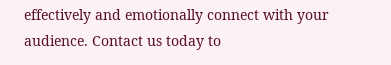effectively and emotionally connect with your audience. Contact us today to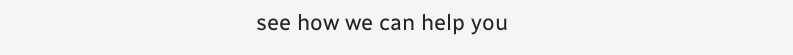see how we can help you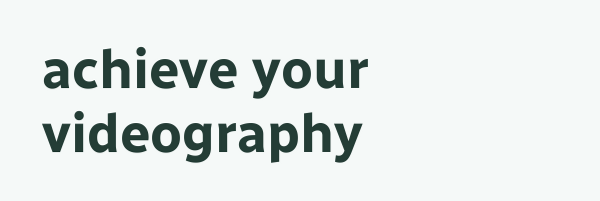achieve your videography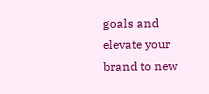goals and elevate your brand to new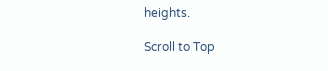heights.

Scroll to Top